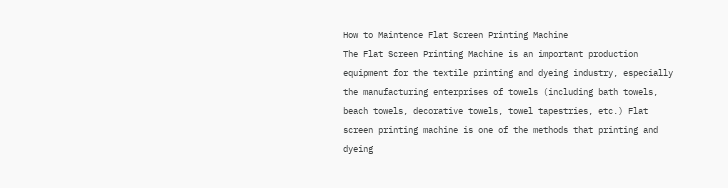How to Maintence Flat Screen Printing Machine
The Flat Screen Printing Machine is an important production equipment for the textile printing and dyeing industry, especially the manufacturing enterprises of towels (including bath towels, beach towels, decorative towels, towel tapestries, etc.) Flat screen printing machine is one of the methods that printing and dyeing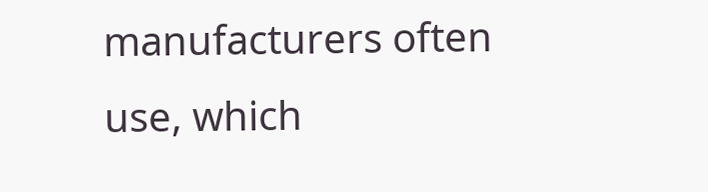manufacturers often use, which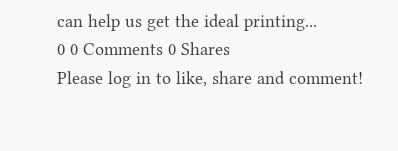can help us get the ideal printing...
0 0 Comments 0 Shares
Please log in to like, share and comment!